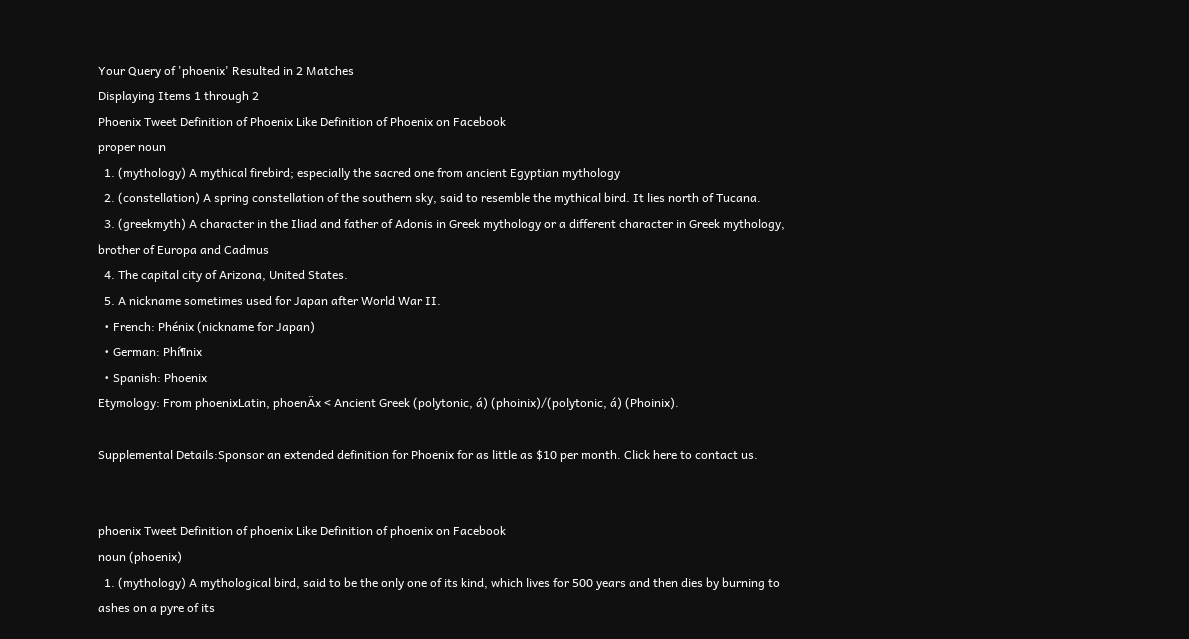Your Query of 'phoenix' Resulted in 2 Matches
Displaying Items 1 through 2
Phoenix Tweet Definition of Phoenix Like Definition of Phoenix on Facebook
proper noun
  1. (mythology) A mythical firebird; especially the sacred one from ancient Egyptian mythology
  2. (constellation) A spring constellation of the southern sky, said to resemble the mythical bird. It lies north of Tucana.
  3. (greekmyth) A character in the Iliad and father of Adonis in Greek mythology or a different character in Greek mythology, brother of Europa and Cadmus
  4. The capital city of Arizona, United States.
  5. A nickname sometimes used for Japan after World War II.
  • French: Phénix (nickname for Japan)
  • German: Phí¶nix
  • Spanish: Phoenix
Etymology: From phoenixLatin, phoenÄx < Ancient Greek (polytonic, á) (phoinix)/(polytonic, á) (Phoinix).

Supplemental Details:Sponsor an extended definition for Phoenix for as little as $10 per month. Click here to contact us.


phoenix Tweet Definition of phoenix Like Definition of phoenix on Facebook
noun (phoenix)
  1. (mythology) A mythological bird, said to be the only one of its kind, which lives for 500 years and then dies by burning to ashes on a pyre of its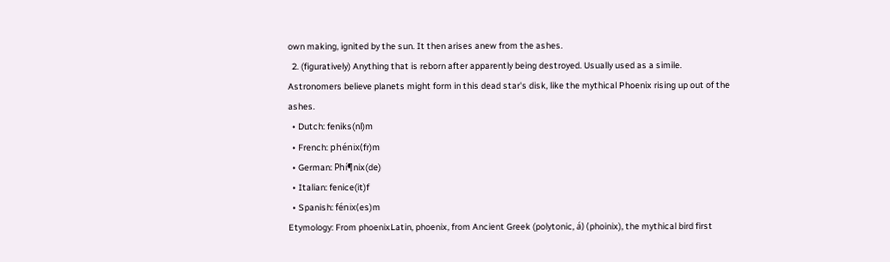own making, ignited by the sun. It then arises anew from the ashes.
  2. (figuratively) Anything that is reborn after apparently being destroyed. Usually used as a simile. Astronomers believe planets might form in this dead star's disk, like the mythical Phoenix rising up out of the ashes.
  • Dutch: feniks(nl)m
  • French: phénix(fr)m
  • German: Phí¶nix(de)
  • Italian: fenice(it)f
  • Spanish: fénix(es)m
Etymology: From phoenixLatin, phoenix, from Ancient Greek (polytonic, á) (phoinix), the mythical bird first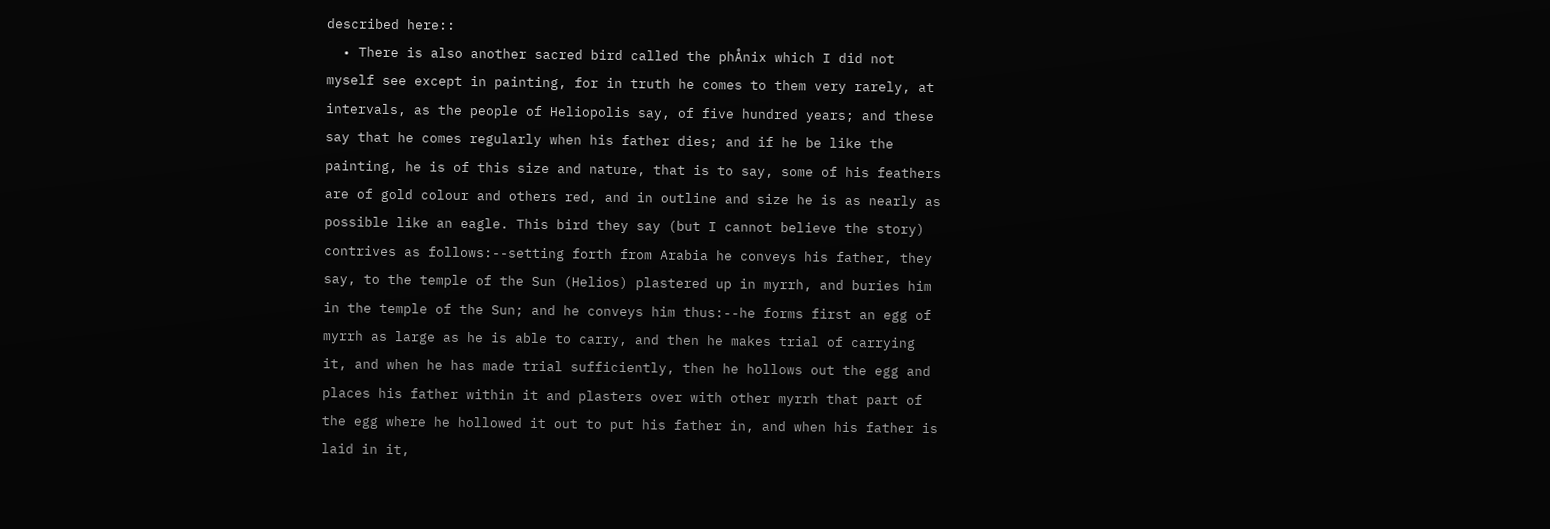described here::
  • There is also another sacred bird called the phÅnix which I did not myself see except in painting, for in truth he comes to them very rarely, at intervals, as the people of Heliopolis say, of five hundred years; and these say that he comes regularly when his father dies; and if he be like the painting, he is of this size and nature, that is to say, some of his feathers are of gold colour and others red, and in outline and size he is as nearly as possible like an eagle. This bird they say (but I cannot believe the story) contrives as follows:--setting forth from Arabia he conveys his father, they say, to the temple of the Sun (Helios) plastered up in myrrh, and buries him in the temple of the Sun; and he conveys him thus:--he forms first an egg of myrrh as large as he is able to carry, and then he makes trial of carrying it, and when he has made trial sufficiently, then he hollows out the egg and places his father within it and plasters over with other myrrh that part of the egg where he hollowed it out to put his father in, and when his father is laid in it,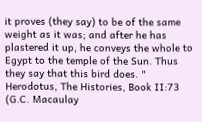it proves (they say) to be of the same weight as it was; and after he has plastered it up, he conveys the whole to Egypt to the temple of the Sun. Thus they say that this bird does. " Herodotus, The Histories, Book II:73 (G.C. Macaulay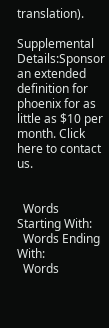translation).

Supplemental Details:Sponsor an extended definition for phoenix for as little as $10 per month. Click here to contact us.


  Words Starting With:
  Words Ending With:
  Words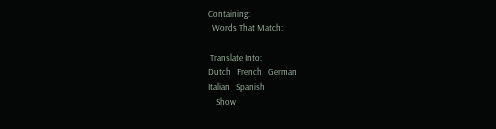Containing:
  Words That Match:

 Translate Into:
Dutch   French   German
Italian   Spanish
    Show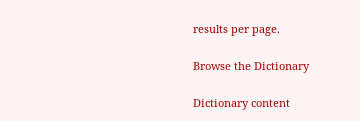results per page.

Browse the Dictionary

Dictionary content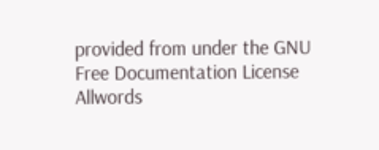provided from under the GNU Free Documentation License
Allwords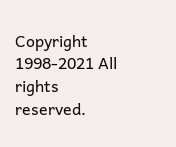Copyright 1998-2021 All rights reserved.